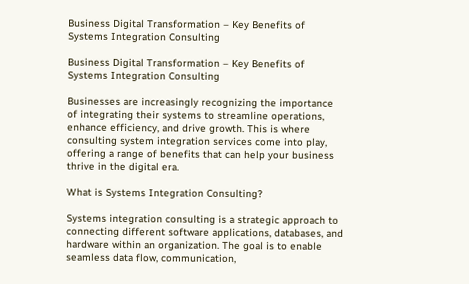Business Digital Transformation – Key Benefits of Systems Integration Consulting

Business Digital Transformation – Key Benefits of Systems Integration Consulting

Businesses are increasingly recognizing the importance of integrating their systems to streamline operations, enhance efficiency, and drive growth. This is where consulting system integration services come into play, offering a range of benefits that can help your business thrive in the digital era.

What is Systems Integration Consulting?

Systems integration consulting is a strategic approach to connecting different software applications, databases, and hardware within an organization. The goal is to enable seamless data flow, communication,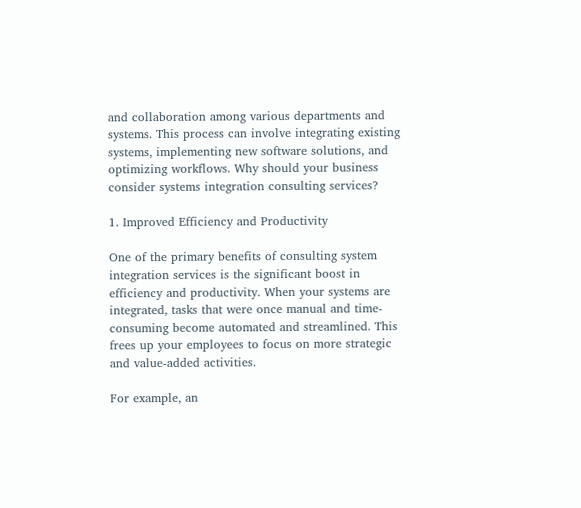and collaboration among various departments and systems. This process can involve integrating existing systems, implementing new software solutions, and optimizing workflows. Why should your business consider systems integration consulting services?

1. Improved Efficiency and Productivity

One of the primary benefits of consulting system integration services is the significant boost in efficiency and productivity. When your systems are integrated, tasks that were once manual and time-consuming become automated and streamlined. This frees up your employees to focus on more strategic and value-added activities.

For example, an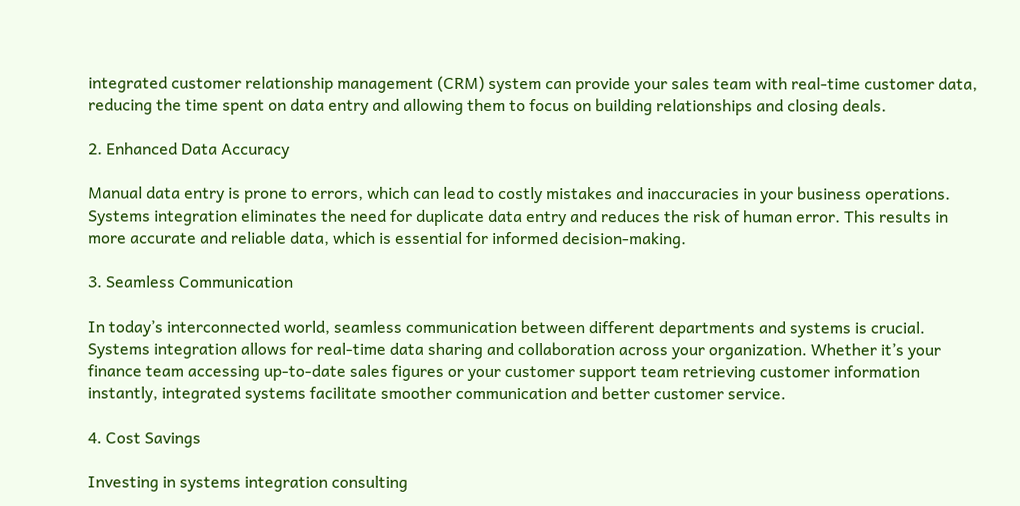integrated customer relationship management (CRM) system can provide your sales team with real-time customer data, reducing the time spent on data entry and allowing them to focus on building relationships and closing deals.

2. Enhanced Data Accuracy

Manual data entry is prone to errors, which can lead to costly mistakes and inaccuracies in your business operations. Systems integration eliminates the need for duplicate data entry and reduces the risk of human error. This results in more accurate and reliable data, which is essential for informed decision-making.

3. Seamless Communication

In today’s interconnected world, seamless communication between different departments and systems is crucial. Systems integration allows for real-time data sharing and collaboration across your organization. Whether it’s your finance team accessing up-to-date sales figures or your customer support team retrieving customer information instantly, integrated systems facilitate smoother communication and better customer service.

4. Cost Savings

Investing in systems integration consulting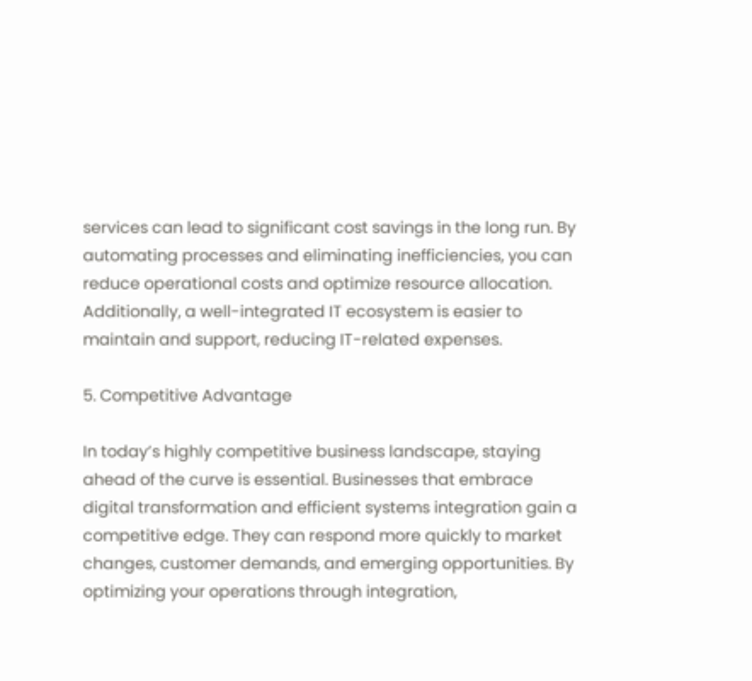services can lead to significant cost savings in the long run. By automating processes and eliminating inefficiencies, you can reduce operational costs and optimize resource allocation. Additionally, a well-integrated IT ecosystem is easier to maintain and support, reducing IT-related expenses.

5. Competitive Advantage

In today’s highly competitive business landscape, staying ahead of the curve is essential. Businesses that embrace digital transformation and efficient systems integration gain a competitive edge. They can respond more quickly to market changes, customer demands, and emerging opportunities. By optimizing your operations through integration,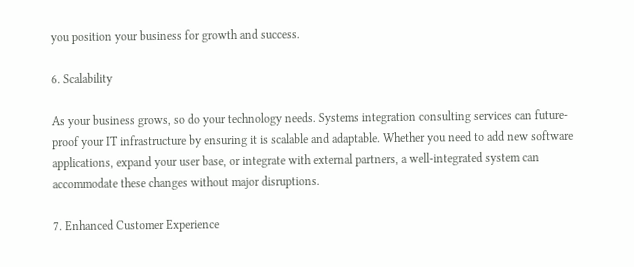you position your business for growth and success.

6. Scalability

As your business grows, so do your technology needs. Systems integration consulting services can future-proof your IT infrastructure by ensuring it is scalable and adaptable. Whether you need to add new software applications, expand your user base, or integrate with external partners, a well-integrated system can accommodate these changes without major disruptions.

7. Enhanced Customer Experience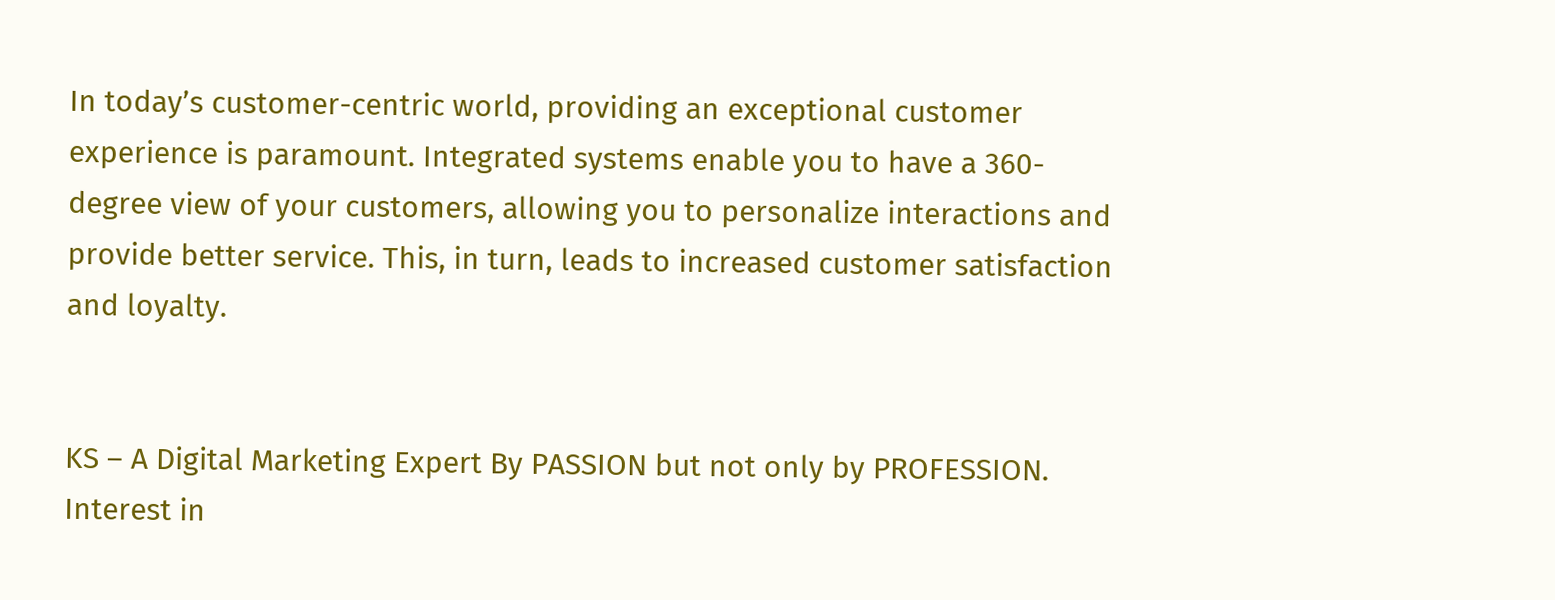In today’s customer-centric world, providing an exceptional customer experience is paramount. Integrated systems enable you to have a 360-degree view of your customers, allowing you to personalize interactions and provide better service. This, in turn, leads to increased customer satisfaction and loyalty.


KS – A Digital Marketing Expert By PASSION but not only by PROFESSION. Interest in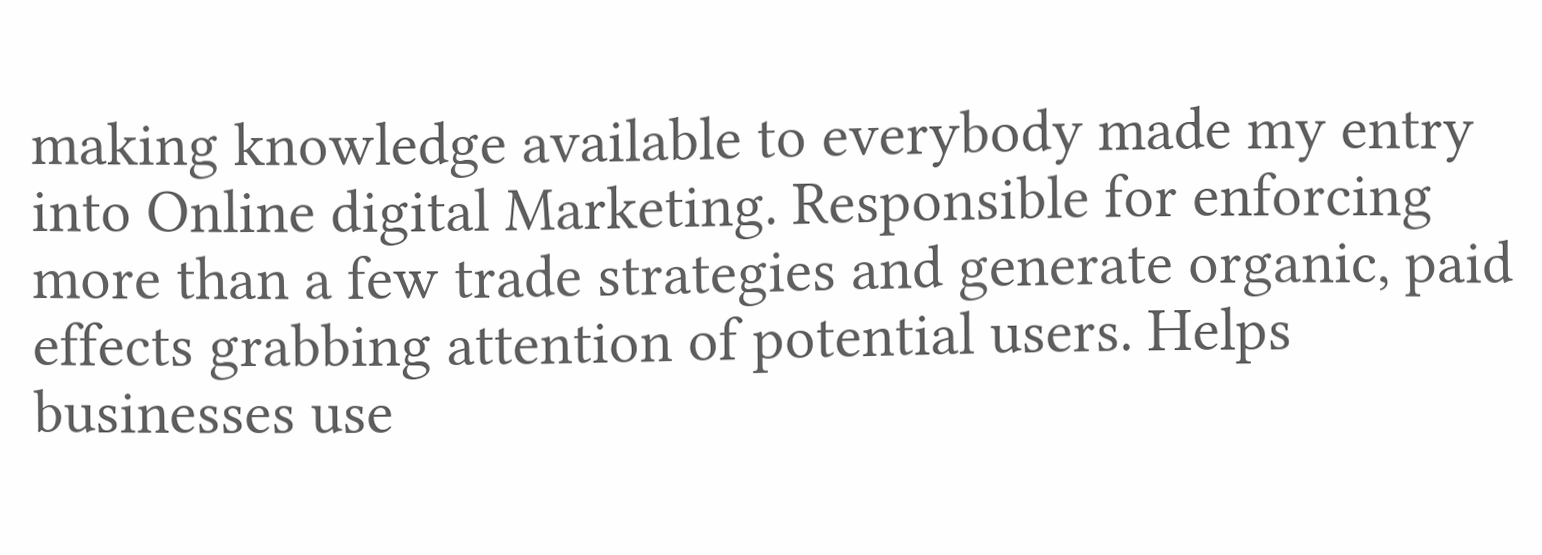making knowledge available to everybody made my entry into Online digital Marketing. Responsible for enforcing more than a few trade strategies and generate organic, paid effects grabbing attention of potential users. Helps businesses use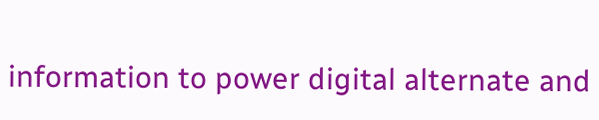information to power digital alternate and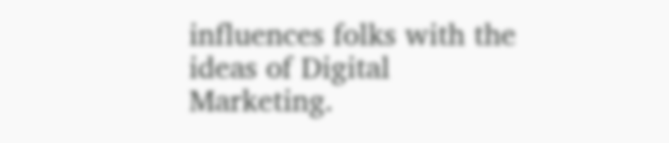influences folks with the ideas of Digital Marketing.